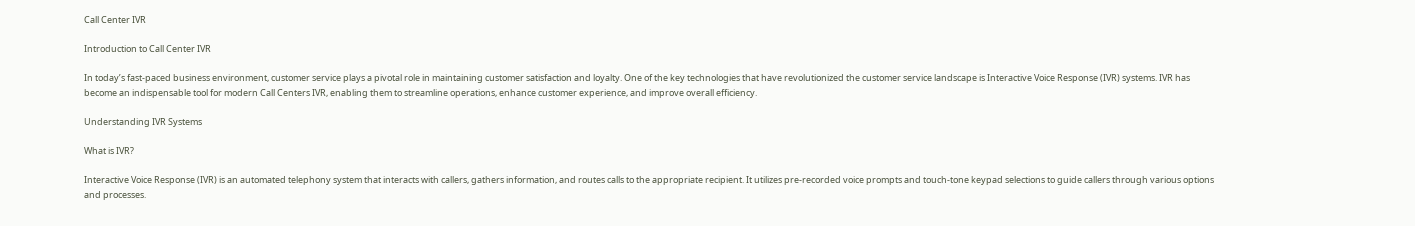Call Center IVR

Introduction to Call Center IVR

In today’s fast-paced business environment, customer service plays a pivotal role in maintaining customer satisfaction and loyalty. One of the key technologies that have revolutionized the customer service landscape is Interactive Voice Response (IVR) systems. IVR has become an indispensable tool for modern Call Centers IVR, enabling them to streamline operations, enhance customer experience, and improve overall efficiency.

Understanding IVR Systems

What is IVR?

Interactive Voice Response (IVR) is an automated telephony system that interacts with callers, gathers information, and routes calls to the appropriate recipient. It utilizes pre-recorded voice prompts and touch-tone keypad selections to guide callers through various options and processes.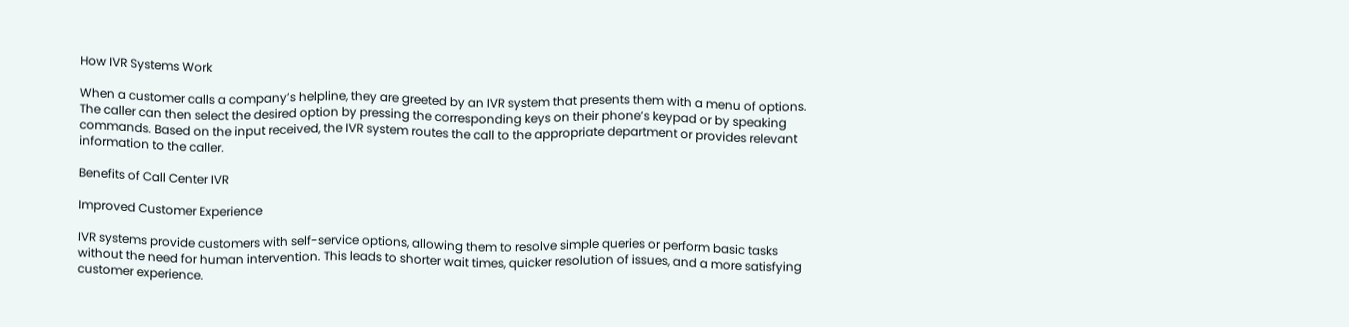How IVR Systems Work

When a customer calls a company’s helpline, they are greeted by an IVR system that presents them with a menu of options. The caller can then select the desired option by pressing the corresponding keys on their phone’s keypad or by speaking commands. Based on the input received, the IVR system routes the call to the appropriate department or provides relevant information to the caller.

Benefits of Call Center IVR

Improved Customer Experience

IVR systems provide customers with self-service options, allowing them to resolve simple queries or perform basic tasks without the need for human intervention. This leads to shorter wait times, quicker resolution of issues, and a more satisfying customer experience.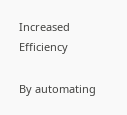Increased Efficiency

By automating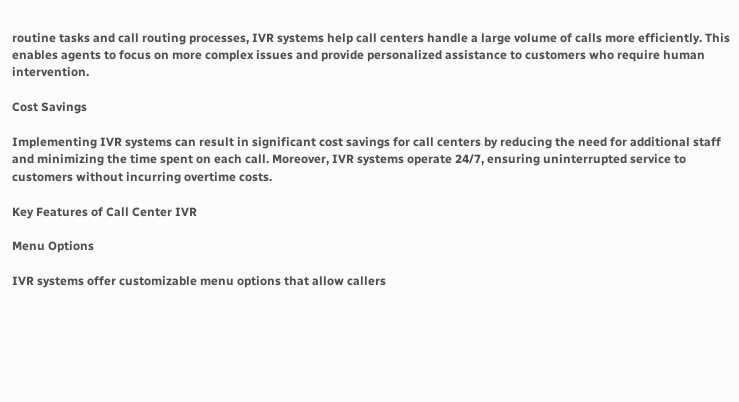routine tasks and call routing processes, IVR systems help call centers handle a large volume of calls more efficiently. This enables agents to focus on more complex issues and provide personalized assistance to customers who require human intervention.

Cost Savings

Implementing IVR systems can result in significant cost savings for call centers by reducing the need for additional staff and minimizing the time spent on each call. Moreover, IVR systems operate 24/7, ensuring uninterrupted service to customers without incurring overtime costs.

Key Features of Call Center IVR

Menu Options

IVR systems offer customizable menu options that allow callers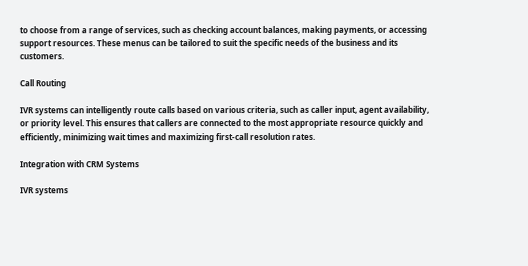to choose from a range of services, such as checking account balances, making payments, or accessing support resources. These menus can be tailored to suit the specific needs of the business and its customers.

Call Routing

IVR systems can intelligently route calls based on various criteria, such as caller input, agent availability, or priority level. This ensures that callers are connected to the most appropriate resource quickly and efficiently, minimizing wait times and maximizing first-call resolution rates.

Integration with CRM Systems

IVR systems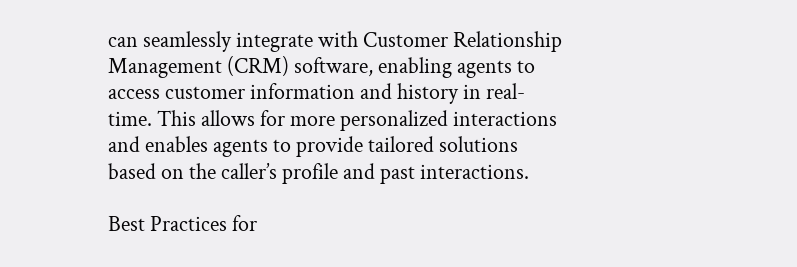can seamlessly integrate with Customer Relationship Management (CRM) software, enabling agents to access customer information and history in real-time. This allows for more personalized interactions and enables agents to provide tailored solutions based on the caller’s profile and past interactions.

Best Practices for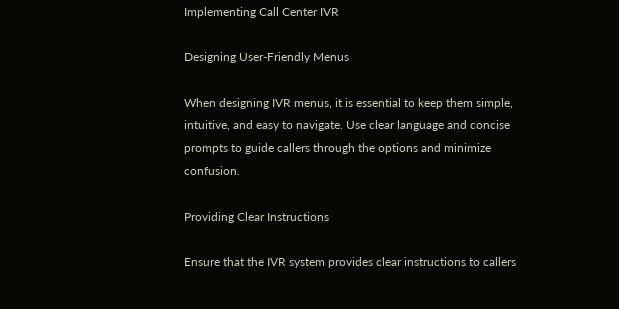Implementing Call Center IVR

Designing User-Friendly Menus

When designing IVR menus, it is essential to keep them simple, intuitive, and easy to navigate. Use clear language and concise prompts to guide callers through the options and minimize confusion.

Providing Clear Instructions

Ensure that the IVR system provides clear instructions to callers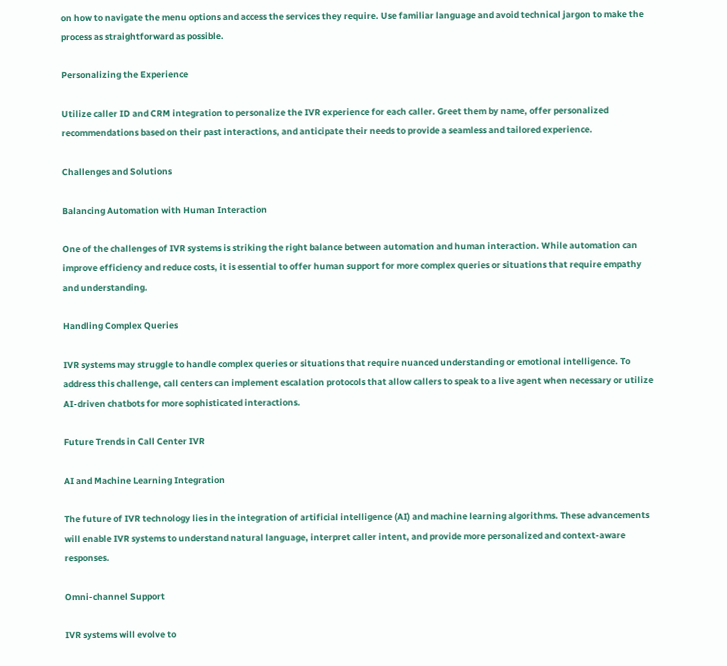on how to navigate the menu options and access the services they require. Use familiar language and avoid technical jargon to make the process as straightforward as possible.

Personalizing the Experience

Utilize caller ID and CRM integration to personalize the IVR experience for each caller. Greet them by name, offer personalized recommendations based on their past interactions, and anticipate their needs to provide a seamless and tailored experience.

Challenges and Solutions

Balancing Automation with Human Interaction

One of the challenges of IVR systems is striking the right balance between automation and human interaction. While automation can improve efficiency and reduce costs, it is essential to offer human support for more complex queries or situations that require empathy and understanding.

Handling Complex Queries

IVR systems may struggle to handle complex queries or situations that require nuanced understanding or emotional intelligence. To address this challenge, call centers can implement escalation protocols that allow callers to speak to a live agent when necessary or utilize AI-driven chatbots for more sophisticated interactions.

Future Trends in Call Center IVR

AI and Machine Learning Integration

The future of IVR technology lies in the integration of artificial intelligence (AI) and machine learning algorithms. These advancements will enable IVR systems to understand natural language, interpret caller intent, and provide more personalized and context-aware responses.

Omni-channel Support

IVR systems will evolve to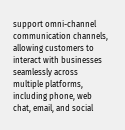support omni-channel communication channels, allowing customers to interact with businesses seamlessly across multiple platforms, including phone, web chat, email, and social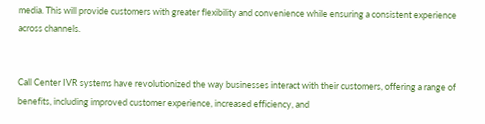media. This will provide customers with greater flexibility and convenience while ensuring a consistent experience across channels.


Call Center IVR systems have revolutionized the way businesses interact with their customers, offering a range of benefits, including improved customer experience, increased efficiency, and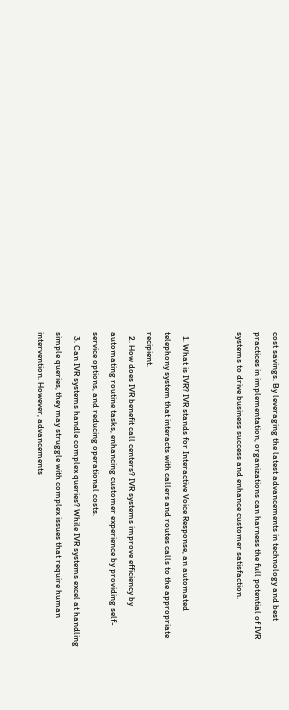cost savings. By leveraging the latest advancements in technology and best practices in implementation, organizations can harness the full potential of IVR systems to drive business success and enhance customer satisfaction.


  1. What is IVR? IVR stands for Interactive Voice Response, an automated telephony system that interacts with callers and routes calls to the appropriate recipient.
  2. How does IVR benefit call centers? IVR systems improve efficiency by automating routine tasks, enhancing customer experience by providing self-service options, and reducing operational costs.
  3. Can IVR systems handle complex queries? While IVR systems excel at handling simple queries, they may struggle with complex issues that require human intervention. However, advancements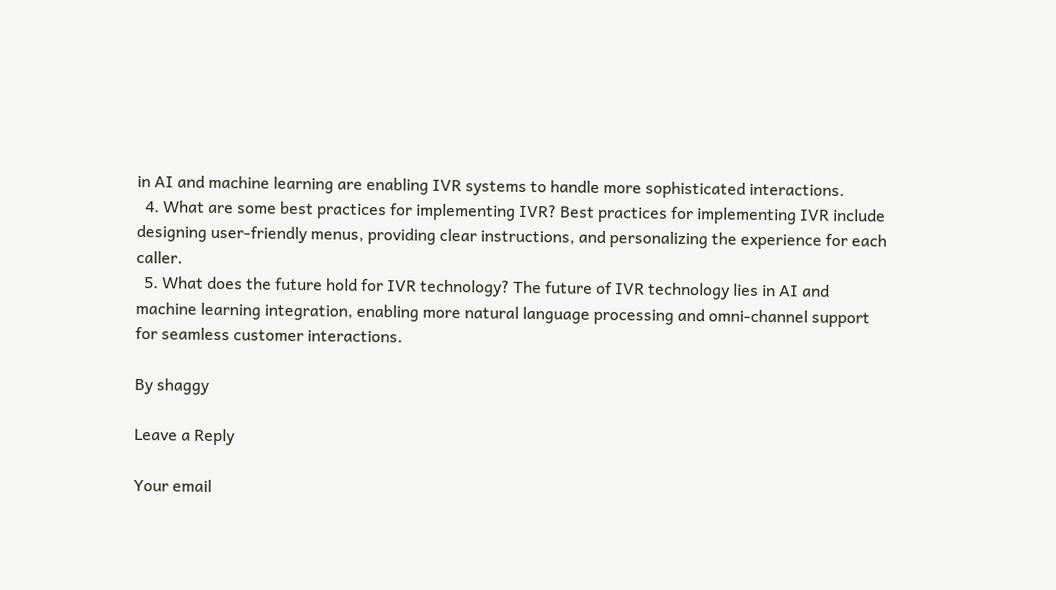in AI and machine learning are enabling IVR systems to handle more sophisticated interactions.
  4. What are some best practices for implementing IVR? Best practices for implementing IVR include designing user-friendly menus, providing clear instructions, and personalizing the experience for each caller.
  5. What does the future hold for IVR technology? The future of IVR technology lies in AI and machine learning integration, enabling more natural language processing and omni-channel support for seamless customer interactions.

By shaggy

Leave a Reply

Your email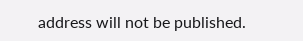address will not be published.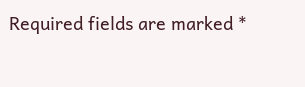Required fields are marked *